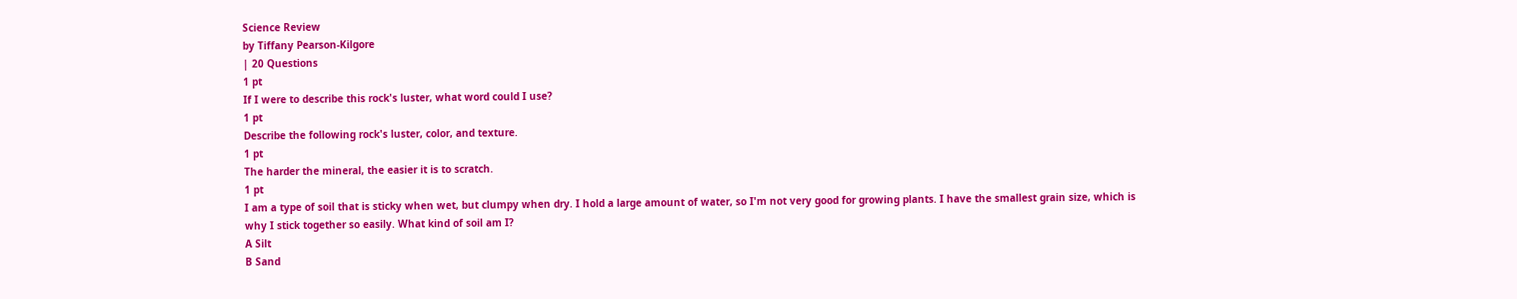Science Review
by Tiffany Pearson-Kilgore
| 20 Questions
1 pt
If I were to describe this rock's luster, what word could I use?
1 pt
Describe the following rock's luster, color, and texture.
1 pt
The harder the mineral, the easier it is to scratch.
1 pt
I am a type of soil that is sticky when wet, but clumpy when dry. I hold a large amount of water, so I'm not very good for growing plants. I have the smallest grain size, which is why I stick together so easily. What kind of soil am I?
A Silt
B Sand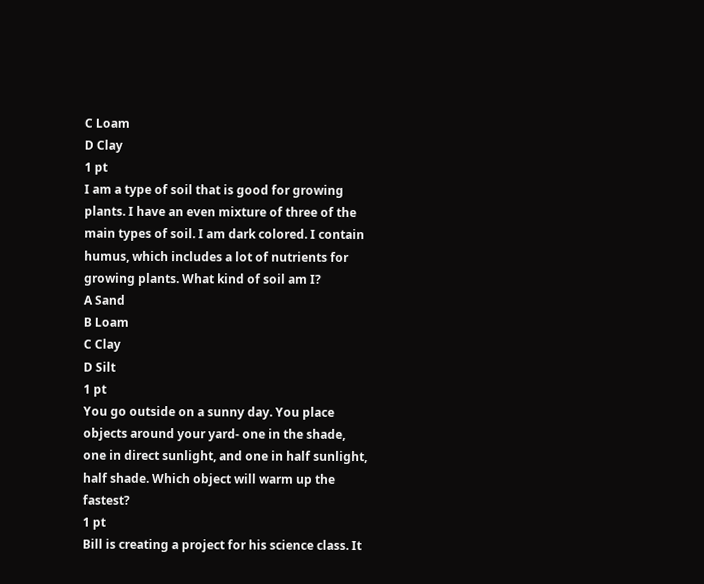C Loam
D Clay
1 pt
I am a type of soil that is good for growing plants. I have an even mixture of three of the main types of soil. I am dark colored. I contain humus, which includes a lot of nutrients for growing plants. What kind of soil am I?
A Sand
B Loam
C Clay
D Silt
1 pt
You go outside on a sunny day. You place objects around your yard- one in the shade, one in direct sunlight, and one in half sunlight, half shade. Which object will warm up the fastest?
1 pt
Bill is creating a project for his science class. It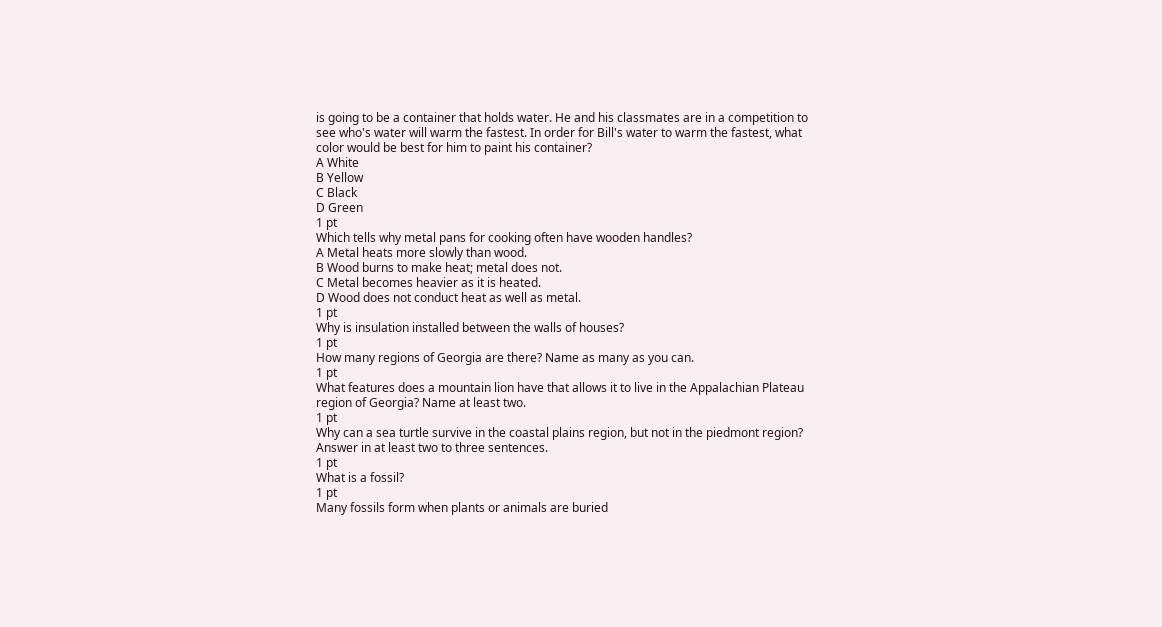is going to be a container that holds water. He and his classmates are in a competition to see who's water will warm the fastest. In order for Bill's water to warm the fastest, what color would be best for him to paint his container?
A White
B Yellow
C Black
D Green
1 pt
Which tells why metal pans for cooking often have wooden handles?
A Metal heats more slowly than wood.
B Wood burns to make heat; metal does not.
C Metal becomes heavier as it is heated.
D Wood does not conduct heat as well as metal.
1 pt
Why is insulation installed between the walls of houses?
1 pt
How many regions of Georgia are there? Name as many as you can.
1 pt
What features does a mountain lion have that allows it to live in the Appalachian Plateau region of Georgia? Name at least two.
1 pt
Why can a sea turtle survive in the coastal plains region, but not in the piedmont region? Answer in at least two to three sentences.
1 pt
What is a fossil?
1 pt
Many fossils form when plants or animals are buried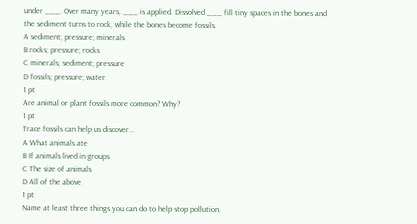under ___. Over many years, ___ is applied. Dissolved ___ fill tiny spaces in the bones and the sediment turns to rock, while the bones become fossils.
A sediment; pressure; minerals
B rocks; pressure; rocks
C minerals; sediment; pressure
D fossils; pressure; water
1 pt
Are animal or plant fossils more common? Why?
1 pt
Trace fossils can help us discover...
A What animals ate
B If animals lived in groups
C The size of animals
D All of the above
1 pt
Name at least three things you can do to help stop pollution.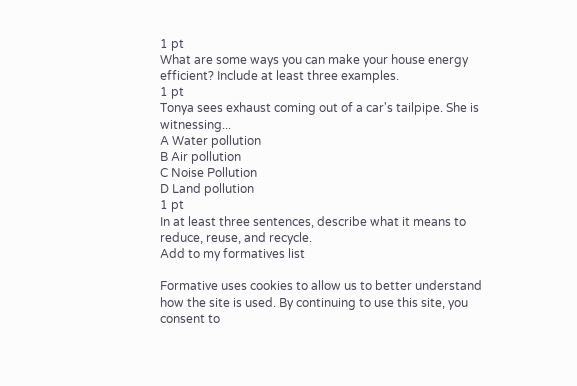1 pt
What are some ways you can make your house energy efficient? Include at least three examples.
1 pt
Tonya sees exhaust coming out of a car's tailpipe. She is witnessing...
A Water pollution
B Air pollution
C Noise Pollution
D Land pollution
1 pt
In at least three sentences, describe what it means to reduce, reuse, and recycle.
Add to my formatives list

Formative uses cookies to allow us to better understand how the site is used. By continuing to use this site, you consent to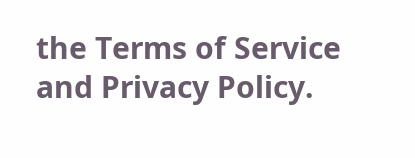the Terms of Service and Privacy Policy.